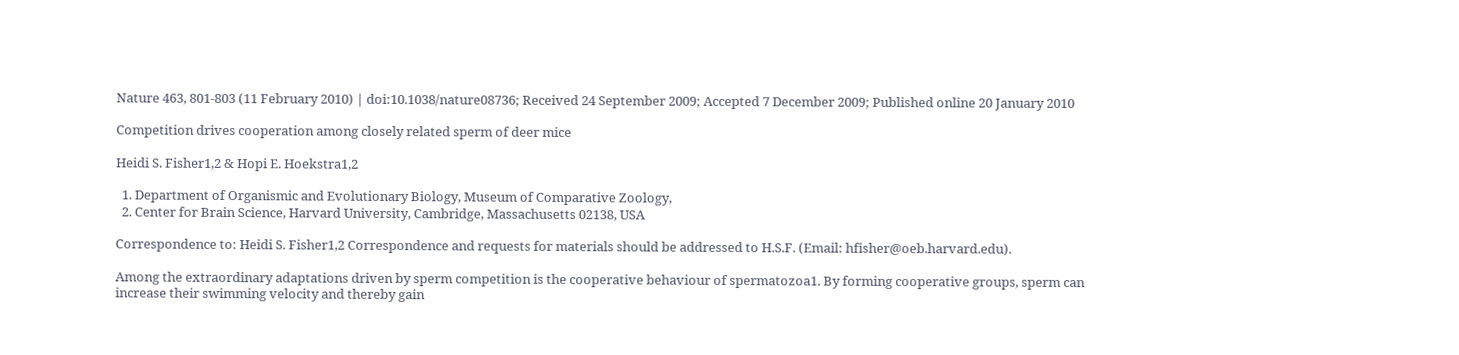Nature 463, 801-803 (11 February 2010) | doi:10.1038/nature08736; Received 24 September 2009; Accepted 7 December 2009; Published online 20 January 2010

Competition drives cooperation among closely related sperm of deer mice

Heidi S. Fisher1,2 & Hopi E. Hoekstra1,2

  1. Department of Organismic and Evolutionary Biology, Museum of Comparative Zoology,
  2. Center for Brain Science, Harvard University, Cambridge, Massachusetts 02138, USA

Correspondence to: Heidi S. Fisher1,2 Correspondence and requests for materials should be addressed to H.S.F. (Email: hfisher@oeb.harvard.edu).

Among the extraordinary adaptations driven by sperm competition is the cooperative behaviour of spermatozoa1. By forming cooperative groups, sperm can increase their swimming velocity and thereby gain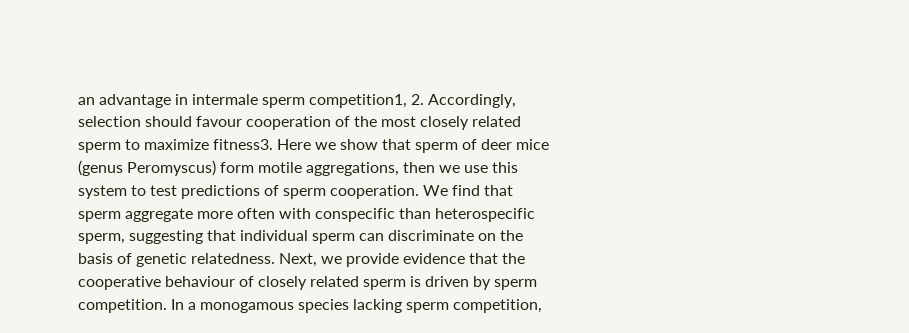an advantage in intermale sperm competition1, 2. Accordingly, selection should favour cooperation of the most closely related sperm to maximize fitness3. Here we show that sperm of deer mice (genus Peromyscus) form motile aggregations, then we use this system to test predictions of sperm cooperation. We find that sperm aggregate more often with conspecific than heterospecific sperm, suggesting that individual sperm can discriminate on the basis of genetic relatedness. Next, we provide evidence that the cooperative behaviour of closely related sperm is driven by sperm competition. In a monogamous species lacking sperm competition,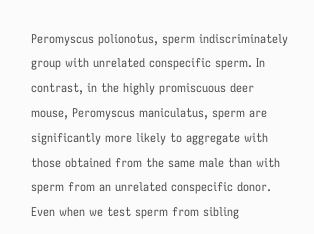Peromyscus polionotus, sperm indiscriminately group with unrelated conspecific sperm. In contrast, in the highly promiscuous deer mouse, Peromyscus maniculatus, sperm are significantly more likely to aggregate with those obtained from the same male than with sperm from an unrelated conspecific donor. Even when we test sperm from sibling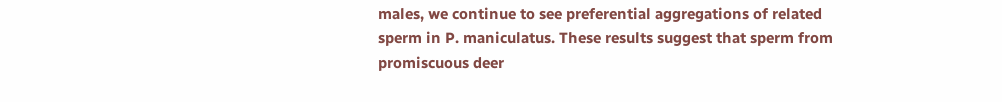males, we continue to see preferential aggregations of related sperm in P. maniculatus. These results suggest that sperm from promiscuous deer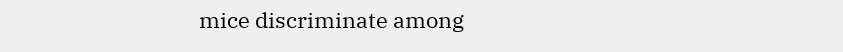mice discriminate among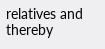relatives and thereby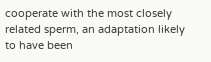cooperate with the most closely related sperm, an adaptation likely to have been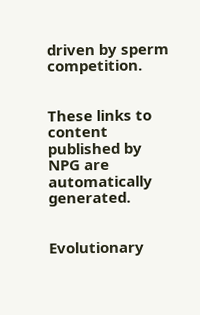driven by sperm competition.


These links to content published by NPG are automatically generated.


Evolutionary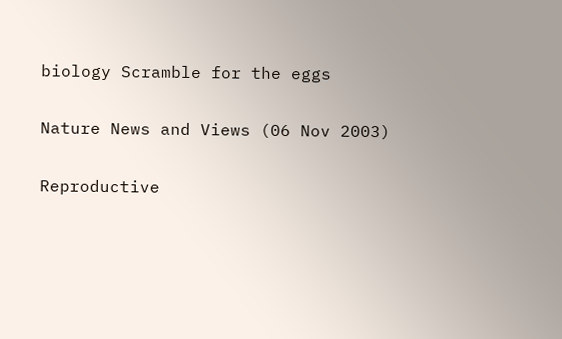biology Scramble for the eggs

Nature News and Views (06 Nov 2003)

Reproductive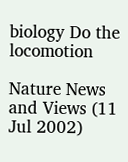biology Do the locomotion

Nature News and Views (11 Jul 2002)